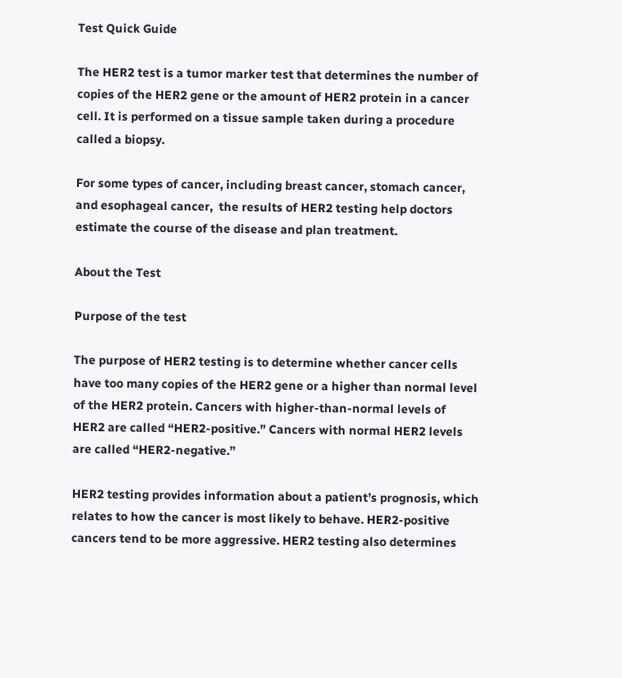Test Quick Guide

The HER2 test is a tumor marker test that determines the number of copies of the HER2 gene or the amount of HER2 protein in a cancer cell. It is performed on a tissue sample taken during a procedure called a biopsy.

For some types of cancer, including breast cancer, stomach cancer, and esophageal cancer,  the results of HER2 testing help doctors estimate the course of the disease and plan treatment.

About the Test

Purpose of the test

The purpose of HER2 testing is to determine whether cancer cells have too many copies of the HER2 gene or a higher than normal level of the HER2 protein. Cancers with higher-than-normal levels of HER2 are called “HER2-positive.” Cancers with normal HER2 levels are called “HER2-negative.”

HER2 testing provides information about a patient’s prognosis, which relates to how the cancer is most likely to behave. HER2-positive cancers tend to be more aggressive. HER2 testing also determines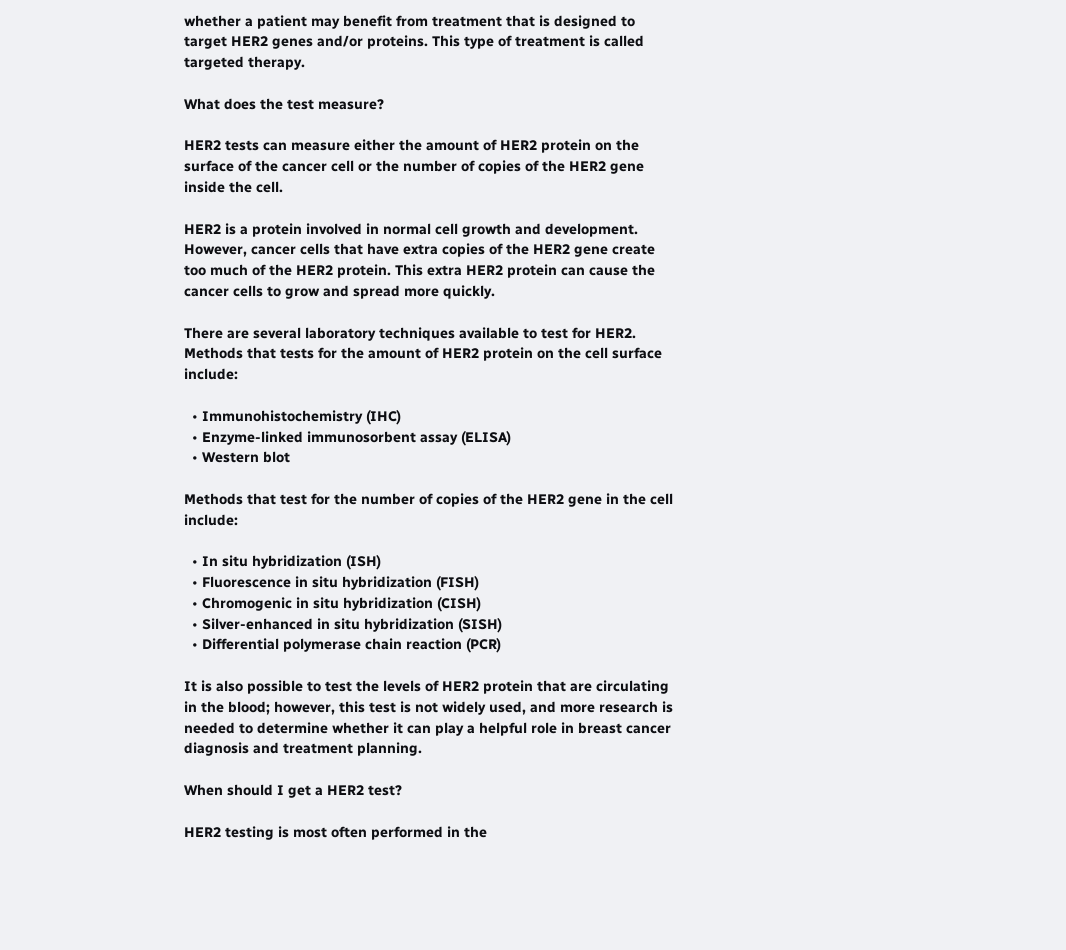whether a patient may benefit from treatment that is designed to target HER2 genes and/or proteins. This type of treatment is called targeted therapy.

What does the test measure?

HER2 tests can measure either the amount of HER2 protein on the surface of the cancer cell or the number of copies of the HER2 gene inside the cell.

HER2 is a protein involved in normal cell growth and development. However, cancer cells that have extra copies of the HER2 gene create too much of the HER2 protein. This extra HER2 protein can cause the cancer cells to grow and spread more quickly.

There are several laboratory techniques available to test for HER2. Methods that tests for the amount of HER2 protein on the cell surface include:

  • Immunohistochemistry (IHC)
  • Enzyme-linked immunosorbent assay (ELISA)
  • Western blot

Methods that test for the number of copies of the HER2 gene in the cell include:

  • In situ hybridization (ISH)
  • Fluorescence in situ hybridization (FISH)
  • Chromogenic in situ hybridization (CISH)
  • Silver-enhanced in situ hybridization (SISH)
  • Differential polymerase chain reaction (PCR)

It is also possible to test the levels of HER2 protein that are circulating in the blood; however, this test is not widely used, and more research is needed to determine whether it can play a helpful role in breast cancer diagnosis and treatment planning.

When should I get a HER2 test?

HER2 testing is most often performed in the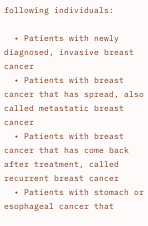following individuals:

  • Patients with newly diagnosed, invasive breast cancer
  • Patients with breast cancer that has spread, also called metastatic breast cancer
  • Patients with breast cancer that has come back after treatment, called recurrent breast cancer
  • Patients with stomach or esophageal cancer that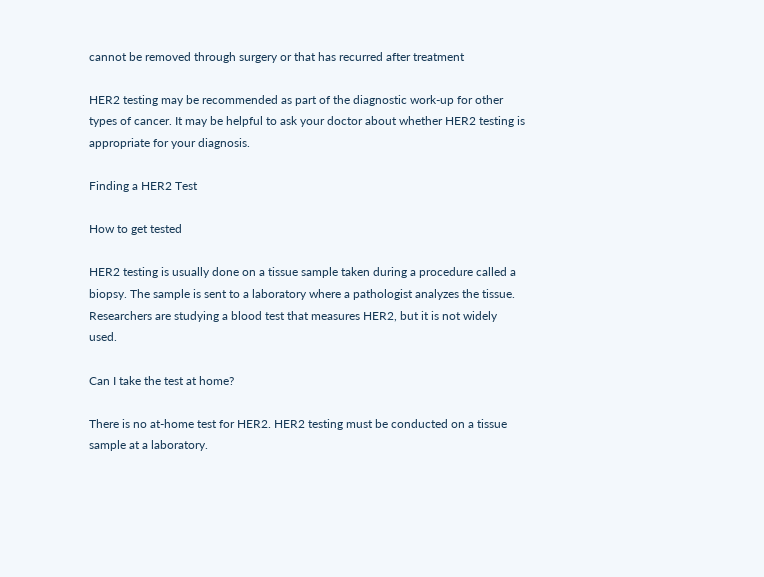cannot be removed through surgery or that has recurred after treatment

HER2 testing may be recommended as part of the diagnostic work-up for other types of cancer. It may be helpful to ask your doctor about whether HER2 testing is appropriate for your diagnosis.

Finding a HER2 Test

How to get tested

HER2 testing is usually done on a tissue sample taken during a procedure called a biopsy. The sample is sent to a laboratory where a pathologist analyzes the tissue. Researchers are studying a blood test that measures HER2, but it is not widely used.

Can I take the test at home?

There is no at-home test for HER2. HER2 testing must be conducted on a tissue sample at a laboratory.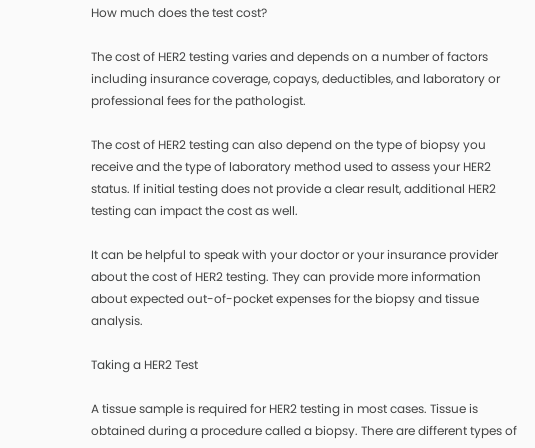How much does the test cost?

The cost of HER2 testing varies and depends on a number of factors including insurance coverage, copays, deductibles, and laboratory or professional fees for the pathologist.

The cost of HER2 testing can also depend on the type of biopsy you receive and the type of laboratory method used to assess your HER2 status. If initial testing does not provide a clear result, additional HER2 testing can impact the cost as well.

It can be helpful to speak with your doctor or your insurance provider about the cost of HER2 testing. They can provide more information about expected out-of-pocket expenses for the biopsy and tissue analysis.

Taking a HER2 Test

A tissue sample is required for HER2 testing in most cases. Tissue is obtained during a procedure called a biopsy. There are different types of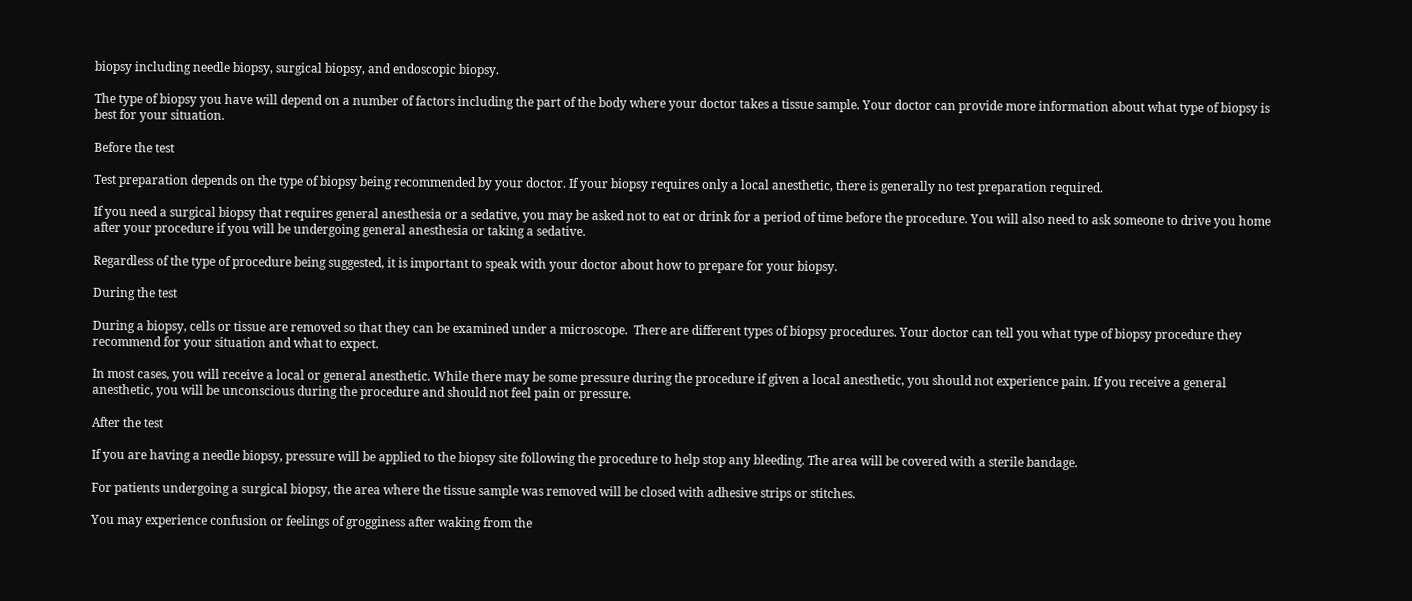biopsy including needle biopsy, surgical biopsy, and endoscopic biopsy.

The type of biopsy you have will depend on a number of factors including the part of the body where your doctor takes a tissue sample. Your doctor can provide more information about what type of biopsy is best for your situation.

Before the test

Test preparation depends on the type of biopsy being recommended by your doctor. If your biopsy requires only a local anesthetic, there is generally no test preparation required.

If you need a surgical biopsy that requires general anesthesia or a sedative, you may be asked not to eat or drink for a period of time before the procedure. You will also need to ask someone to drive you home after your procedure if you will be undergoing general anesthesia or taking a sedative.

Regardless of the type of procedure being suggested, it is important to speak with your doctor about how to prepare for your biopsy.

During the test

During a biopsy, cells or tissue are removed so that they can be examined under a microscope.  There are different types of biopsy procedures. Your doctor can tell you what type of biopsy procedure they recommend for your situation and what to expect.

In most cases, you will receive a local or general anesthetic. While there may be some pressure during the procedure if given a local anesthetic, you should not experience pain. If you receive a general anesthetic, you will be unconscious during the procedure and should not feel pain or pressure.

After the test

If you are having a needle biopsy, pressure will be applied to the biopsy site following the procedure to help stop any bleeding. The area will be covered with a sterile bandage.

For patients undergoing a surgical biopsy, the area where the tissue sample was removed will be closed with adhesive strips or stitches.

You may experience confusion or feelings of grogginess after waking from the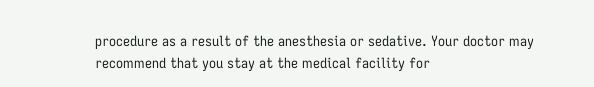procedure as a result of the anesthesia or sedative. Your doctor may recommend that you stay at the medical facility for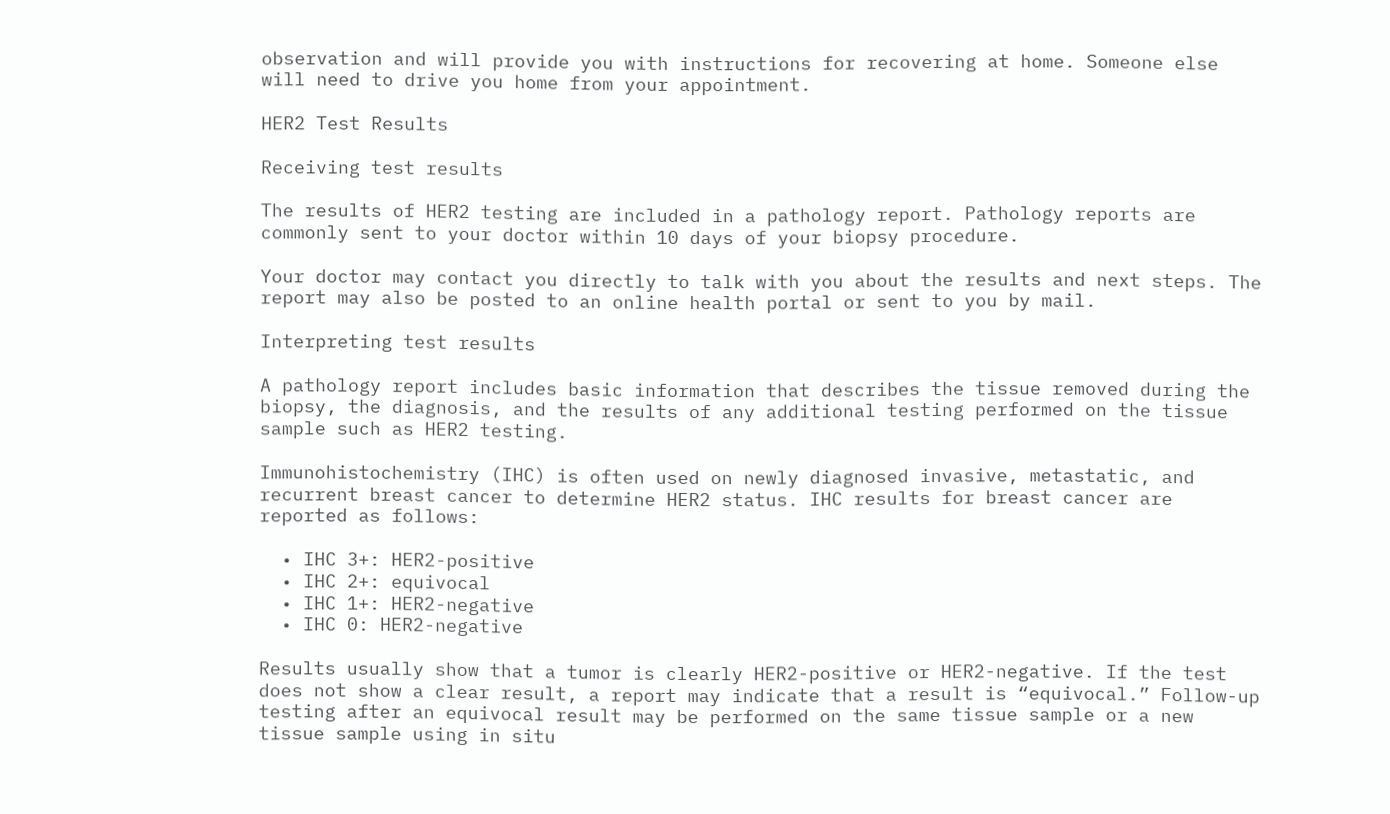observation and will provide you with instructions for recovering at home. Someone else will need to drive you home from your appointment.

HER2 Test Results

Receiving test results

The results of HER2 testing are included in a pathology report. Pathology reports are commonly sent to your doctor within 10 days of your biopsy procedure.

Your doctor may contact you directly to talk with you about the results and next steps. The report may also be posted to an online health portal or sent to you by mail.

Interpreting test results

A pathology report includes basic information that describes the tissue removed during the biopsy, the diagnosis, and the results of any additional testing performed on the tissue sample such as HER2 testing.

Immunohistochemistry (IHC) is often used on newly diagnosed invasive, metastatic, and recurrent breast cancer to determine HER2 status. IHC results for breast cancer are reported as follows:

  • IHC 3+: HER2-positive
  • IHC 2+: equivocal
  • IHC 1+: HER2-negative
  • IHC 0: HER2-negative

Results usually show that a tumor is clearly HER2-positive or HER2-negative. If the test does not show a clear result, a report may indicate that a result is “equivocal.” Follow-up testing after an equivocal result may be performed on the same tissue sample or a new tissue sample using in situ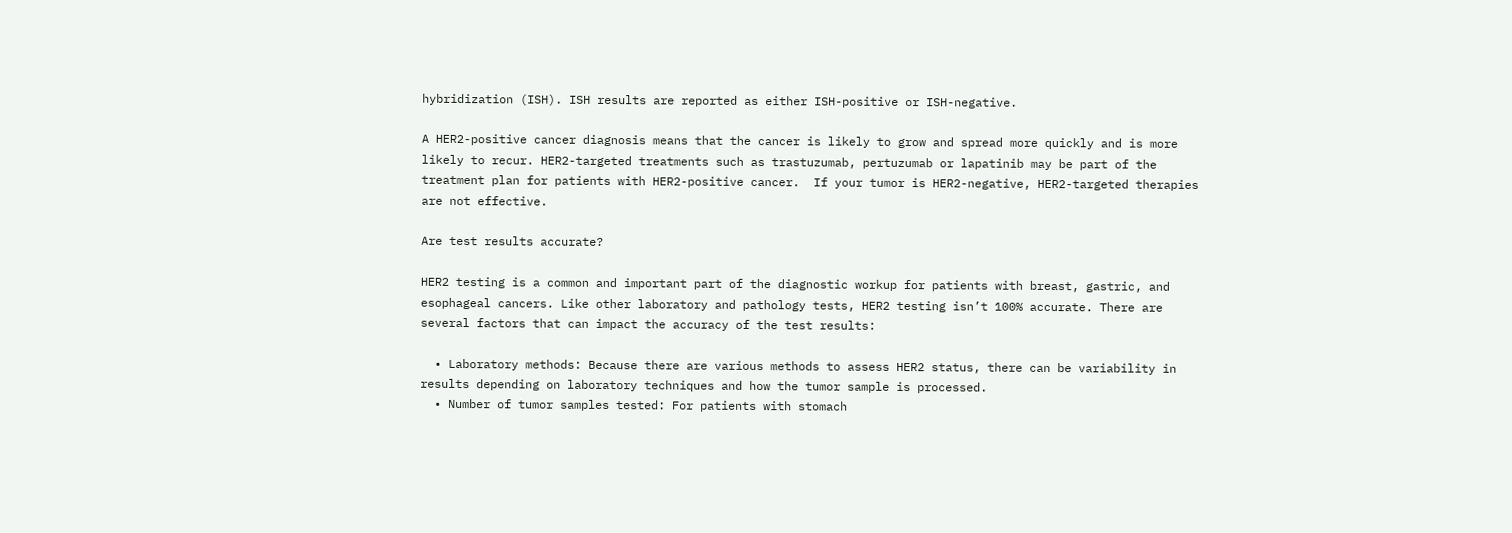hybridization (ISH). ISH results are reported as either ISH-positive or ISH-negative.

A HER2-positive cancer diagnosis means that the cancer is likely to grow and spread more quickly and is more likely to recur. HER2-targeted treatments such as trastuzumab, pertuzumab or lapatinib may be part of the treatment plan for patients with HER2-positive cancer.  If your tumor is HER2-negative, HER2-targeted therapies are not effective.

Are test results accurate?

HER2 testing is a common and important part of the diagnostic workup for patients with breast, gastric, and esophageal cancers. Like other laboratory and pathology tests, HER2 testing isn’t 100% accurate. There are several factors that can impact the accuracy of the test results:

  • Laboratory methods: Because there are various methods to assess HER2 status, there can be variability in results depending on laboratory techniques and how the tumor sample is processed.
  • Number of tumor samples tested: For patients with stomach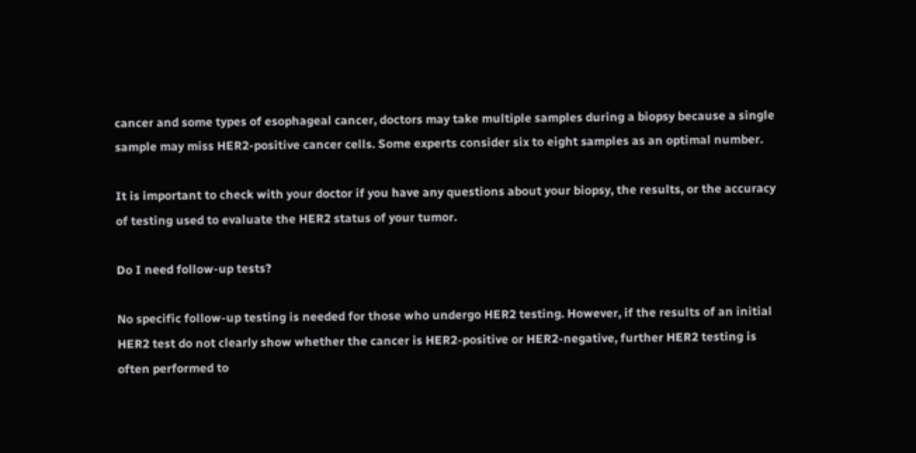cancer and some types of esophageal cancer, doctors may take multiple samples during a biopsy because a single sample may miss HER2-positive cancer cells. Some experts consider six to eight samples as an optimal number.

It is important to check with your doctor if you have any questions about your biopsy, the results, or the accuracy of testing used to evaluate the HER2 status of your tumor.

Do I need follow-up tests?

No specific follow-up testing is needed for those who undergo HER2 testing. However, if the results of an initial HER2 test do not clearly show whether the cancer is HER2-positive or HER2-negative, further HER2 testing is often performed to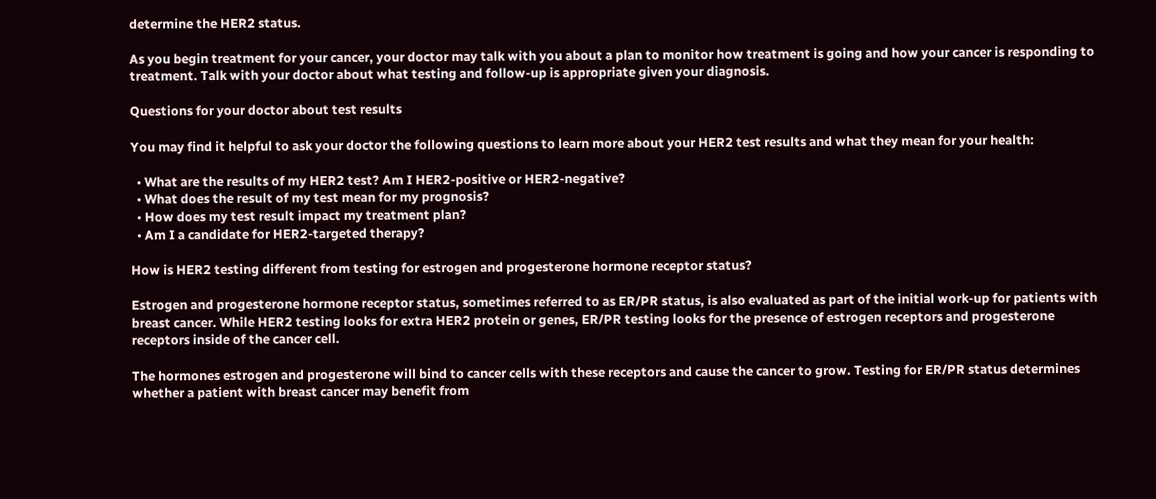determine the HER2 status.

As you begin treatment for your cancer, your doctor may talk with you about a plan to monitor how treatment is going and how your cancer is responding to treatment. Talk with your doctor about what testing and follow-up is appropriate given your diagnosis.

Questions for your doctor about test results

You may find it helpful to ask your doctor the following questions to learn more about your HER2 test results and what they mean for your health:

  • What are the results of my HER2 test? Am I HER2-positive or HER2-negative?
  • What does the result of my test mean for my prognosis?
  • How does my test result impact my treatment plan?
  • Am I a candidate for HER2-targeted therapy?

How is HER2 testing different from testing for estrogen and progesterone hormone receptor status?

Estrogen and progesterone hormone receptor status, sometimes referred to as ER/PR status, is also evaluated as part of the initial work-up for patients with breast cancer. While HER2 testing looks for extra HER2 protein or genes, ER/PR testing looks for the presence of estrogen receptors and progesterone receptors inside of the cancer cell.

The hormones estrogen and progesterone will bind to cancer cells with these receptors and cause the cancer to grow. Testing for ER/PR status determines whether a patient with breast cancer may benefit from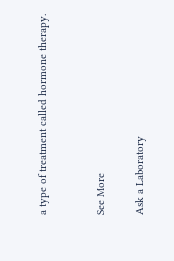a type of treatment called hormone therapy.


See More

Ask a Laboratory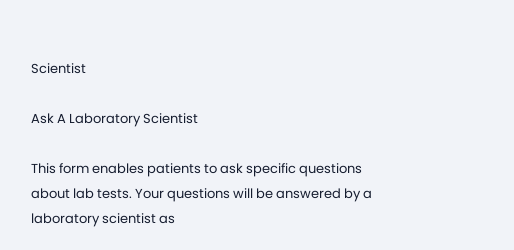Scientist

Ask A Laboratory Scientist

This form enables patients to ask specific questions about lab tests. Your questions will be answered by a laboratory scientist as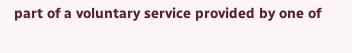part of a voluntary service provided by one of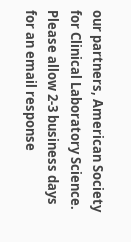our partners, American Society for Clinical Laboratory Science. Please allow 2-3 business days for an email response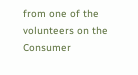from one of the volunteers on the Consumer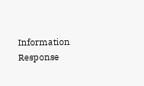Information Response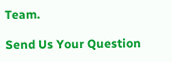Team.

Send Us Your Question